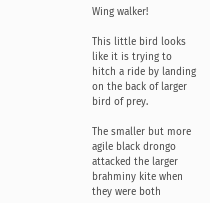Wing walker!

This little bird looks like it is trying to hitch a ride by landing on the back of larger bird of prey.

The smaller but more agile black drongo attacked the larger brahminy kite when they were both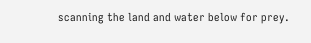scanning the land and water below for prey.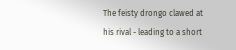The feisty drongo clawed at his rival - leading to a short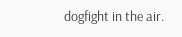dogfight in the air.